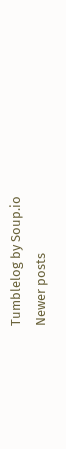Tumblelog by Soup.io
Newer posts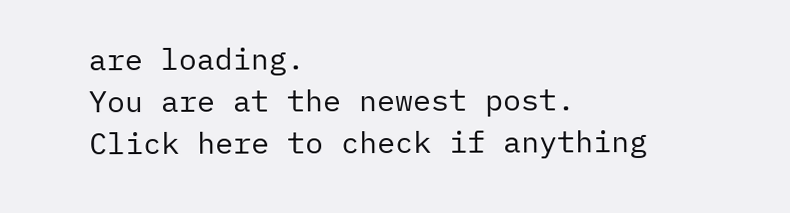are loading.
You are at the newest post.
Click here to check if anything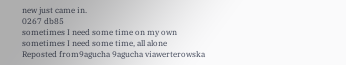new just came in.
0267 db85
sometimes I need some time on my own
sometimes I need some time, all alone
Reposted from9agucha 9agucha viawerterowska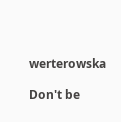werterowska

Don't be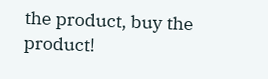the product, buy the product!